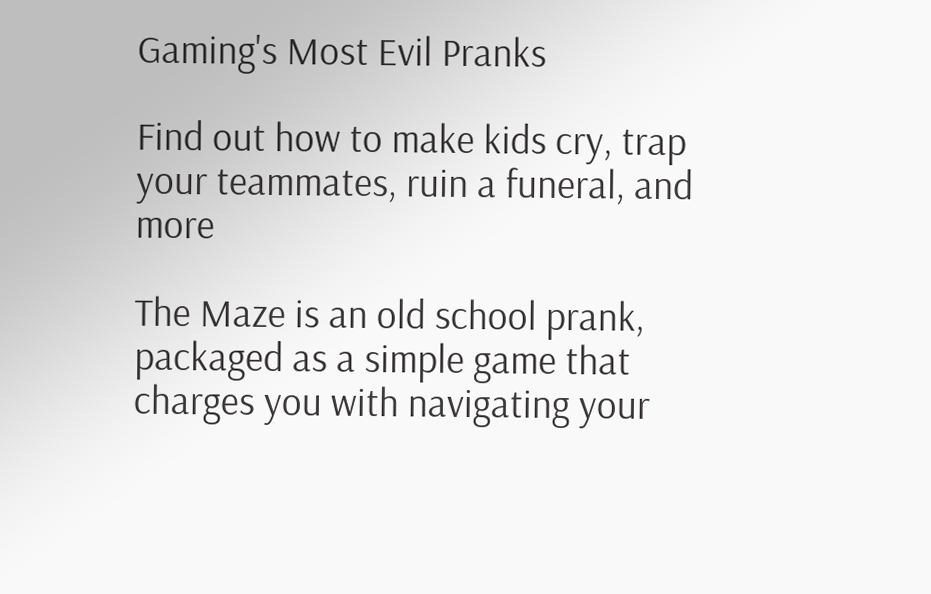Gaming's Most Evil Pranks

Find out how to make kids cry, trap your teammates, ruin a funeral, and more

The Maze is an old school prank, packaged as a simple game that charges you with navigating your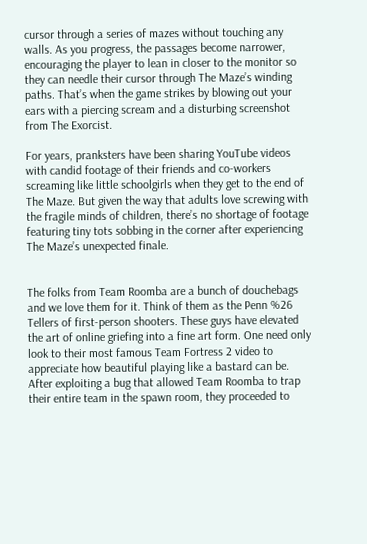cursor through a series of mazes without touching any walls. As you progress, the passages become narrower, encouraging the player to lean in closer to the monitor so they can needle their cursor through The Maze’s winding paths. That’s when the game strikes by blowing out your ears with a piercing scream and a disturbing screenshot from The Exorcist.

For years, pranksters have been sharing YouTube videos with candid footage of their friends and co-workers screaming like little schoolgirls when they get to the end of The Maze. But given the way that adults love screwing with the fragile minds of children, there’s no shortage of footage featuring tiny tots sobbing in the corner after experiencing The Maze’s unexpected finale.


The folks from Team Roomba are a bunch of douchebags and we love them for it. Think of them as the Penn %26 Tellers of first-person shooters. These guys have elevated the art of online griefing into a fine art form. One need only look to their most famous Team Fortress 2 video to appreciate how beautiful playing like a bastard can be. After exploiting a bug that allowed Team Roomba to trap their entire team in the spawn room, they proceeded to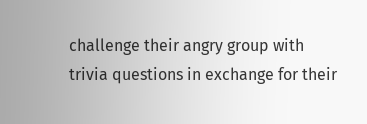challenge their angry group with trivia questions in exchange for their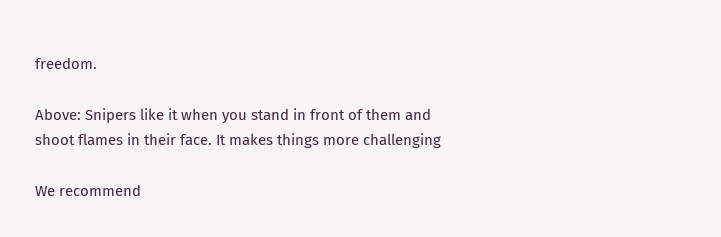freedom.

Above: Snipers like it when you stand in front of them and shoot flames in their face. It makes things more challenging

We recommend